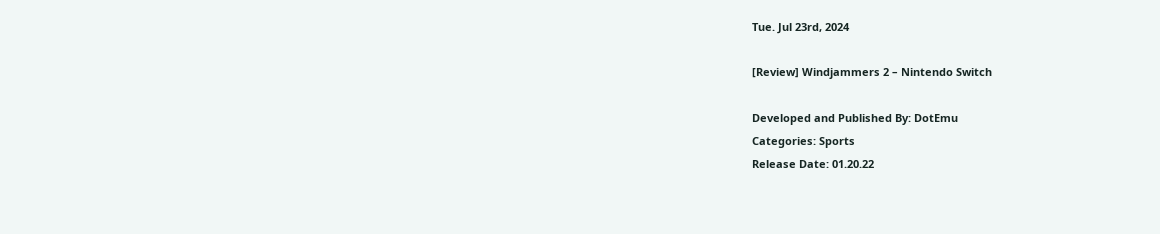Tue. Jul 23rd, 2024

[Review] Windjammers 2 – Nintendo Switch

Developed and Published By: DotEmu
Categories: Sports
Release Date: 01.20.22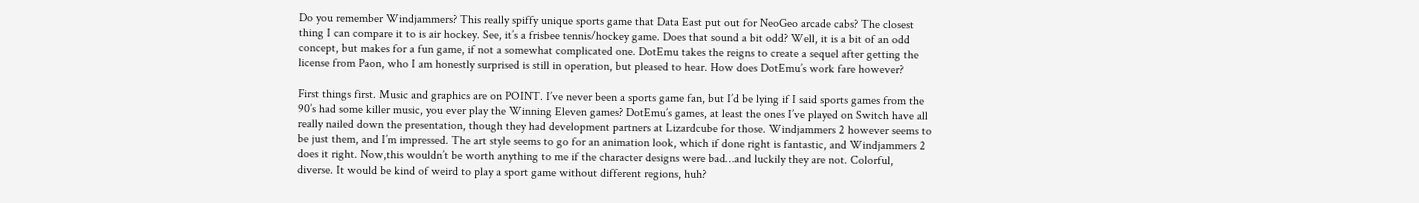Do you remember Windjammers? This really spiffy unique sports game that Data East put out for NeoGeo arcade cabs? The closest thing I can compare it to is air hockey. See, it’s a frisbee tennis/hockey game. Does that sound a bit odd? Well, it is a bit of an odd concept, but makes for a fun game, if not a somewhat complicated one. DotEmu takes the reigns to create a sequel after getting the license from Paon, who I am honestly surprised is still in operation, but pleased to hear. How does DotEmu’s work fare however?

First things first. Music and graphics are on POINT. I’ve never been a sports game fan, but I’d be lying if I said sports games from the 90’s had some killer music, you ever play the Winning Eleven games? DotEmu’s games, at least the ones I’ve played on Switch have all really nailed down the presentation, though they had development partners at Lizardcube for those. Windjammers 2 however seems to be just them, and I’m impressed. The art style seems to go for an animation look, which if done right is fantastic, and Windjammers 2 does it right. Now,this wouldn’t be worth anything to me if the character designs were bad…and luckily they are not. Colorful, diverse. It would be kind of weird to play a sport game without different regions, huh?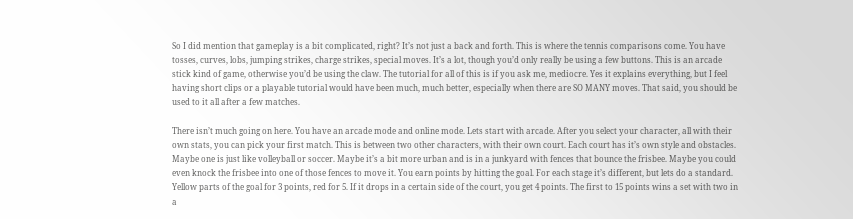So I did mention that gameplay is a bit complicated, right? It’s not just a back and forth. This is where the tennis comparisons come. You have tosses, curves, lobs, jumping strikes, charge strikes, special moves. It’s a lot, though you’d only really be using a few buttons. This is an arcade stick kind of game, otherwise you’d be using the claw. The tutorial for all of this is if you ask me, mediocre. Yes it explains everything, but I feel having short clips or a playable tutorial would have been much, much better, especially when there are SO MANY moves. That said, you should be used to it all after a few matches.

There isn’t much going on here. You have an arcade mode and online mode. Lets start with arcade. After you select your character, all with their own stats, you can pick your first match. This is between two other characters, with their own court. Each court has it’s own style and obstacles. Maybe one is just like volleyball or soccer. Maybe it’s a bit more urban and is in a junkyard with fences that bounce the frisbee. Maybe you could even knock the frisbee into one of those fences to move it. You earn points by hitting the goal. For each stage it’s different, but lets do a standard. Yellow parts of the goal for 3 points, red for 5. If it drops in a certain side of the court, you get 4 points. The first to 15 points wins a set with two in a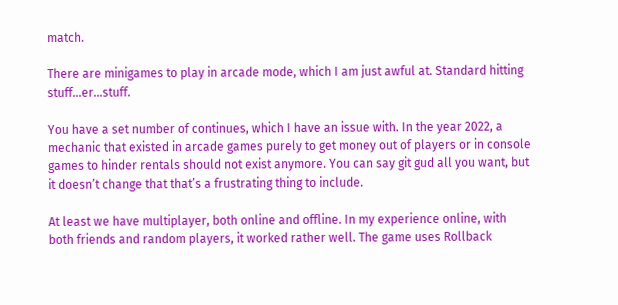match.

There are minigames to play in arcade mode, which I am just awful at. Standard hitting stuff…er…stuff.

You have a set number of continues, which I have an issue with. In the year 2022, a mechanic that existed in arcade games purely to get money out of players or in console games to hinder rentals should not exist anymore. You can say git gud all you want, but it doesn’t change that that’s a frustrating thing to include.

At least we have multiplayer, both online and offline. In my experience online, with both friends and random players, it worked rather well. The game uses Rollback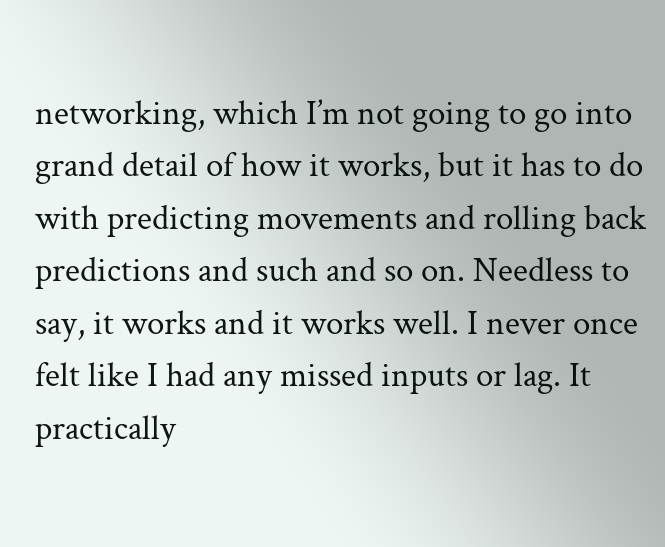networking, which I’m not going to go into grand detail of how it works, but it has to do with predicting movements and rolling back predictions and such and so on. Needless to say, it works and it works well. I never once felt like I had any missed inputs or lag. It practically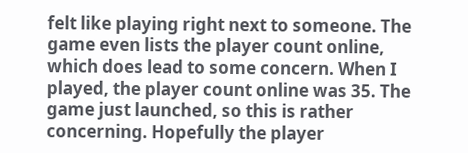felt like playing right next to someone. The game even lists the player count online, which does lead to some concern. When I played, the player count online was 35. The game just launched, so this is rather concerning. Hopefully the player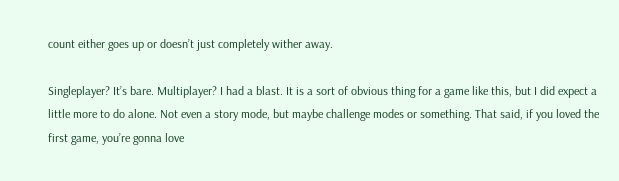count either goes up or doesn’t just completely wither away.

Singleplayer? It’s bare. Multiplayer? I had a blast. It is a sort of obvious thing for a game like this, but I did expect a little more to do alone. Not even a story mode, but maybe challenge modes or something. That said, if you loved the first game, you’re gonna love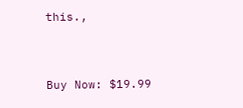this.,


Buy Now: $19.99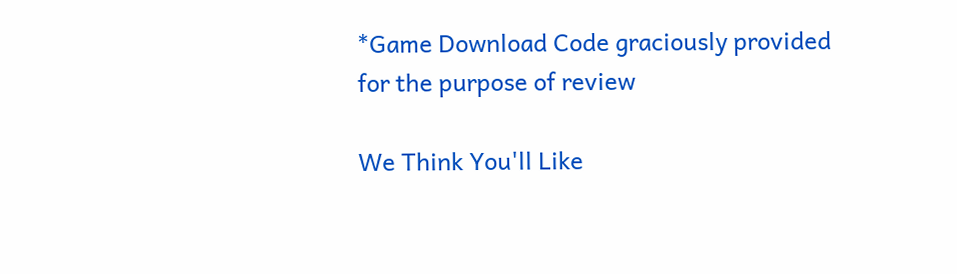*Game Download Code graciously provided for the purpose of review

We Think You'll Like